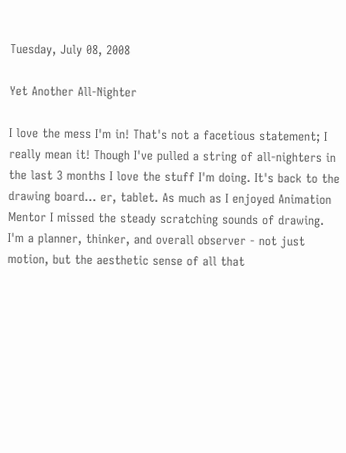Tuesday, July 08, 2008

Yet Another All-Nighter

I love the mess I'm in! That's not a facetious statement; I really mean it! Though I've pulled a string of all-nighters in the last 3 months I love the stuff I'm doing. It's back to the drawing board... er, tablet. As much as I enjoyed Animation Mentor I missed the steady scratching sounds of drawing. I'm a planner, thinker, and overall observer - not just motion, but the aesthetic sense of all that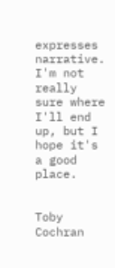expresses narrative. I'm not really sure where I'll end up, but I hope it's a good place.


Toby Cochran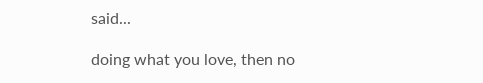said...

doing what you love, then no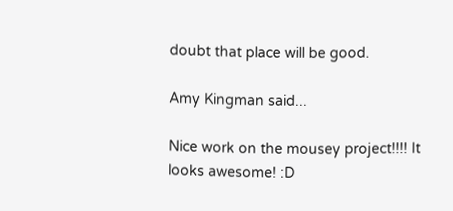doubt that place will be good.

Amy Kingman said...

Nice work on the mousey project!!!! It looks awesome! :D